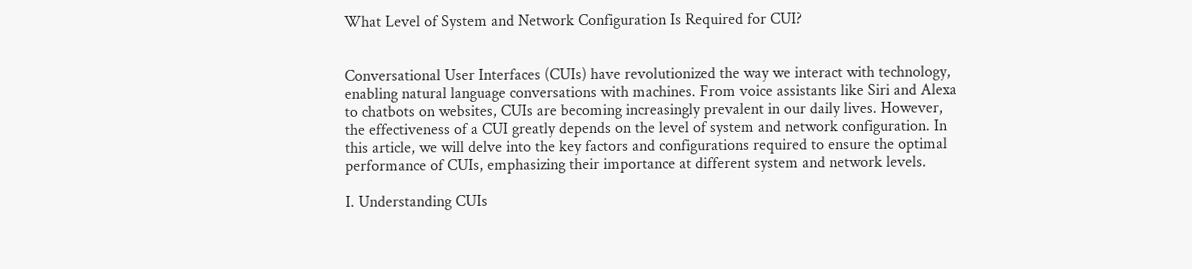What Level of System and Network Configuration Is Required for CUI?


Conversational User Interfaces (CUIs) have revolutionized the way we interact with technology, enabling natural language conversations with machines. From voice assistants like Siri and Alexa to chatbots on websites, CUIs are becoming increasingly prevalent in our daily lives. However, the effectiveness of a CUI greatly depends on the level of system and network configuration. In this article, we will delve into the key factors and configurations required to ensure the optimal performance of CUIs, emphasizing their importance at different system and network levels.

I. Understanding CUIs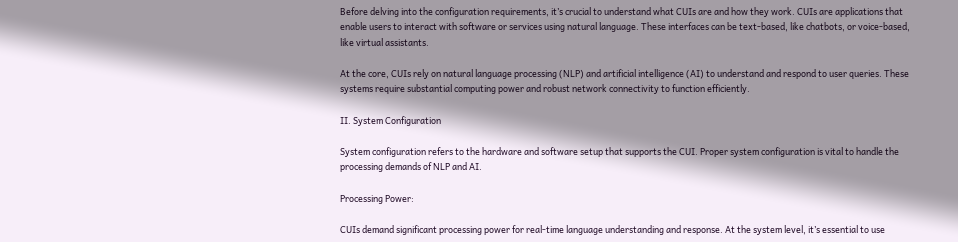Before delving into the configuration requirements, it’s crucial to understand what CUIs are and how they work. CUIs are applications that enable users to interact with software or services using natural language. These interfaces can be text-based, like chatbots, or voice-based, like virtual assistants.

At the core, CUIs rely on natural language processing (NLP) and artificial intelligence (AI) to understand and respond to user queries. These systems require substantial computing power and robust network connectivity to function efficiently.

II. System Configuration

System configuration refers to the hardware and software setup that supports the CUI. Proper system configuration is vital to handle the processing demands of NLP and AI.

Processing Power:

CUIs demand significant processing power for real-time language understanding and response. At the system level, it’s essential to use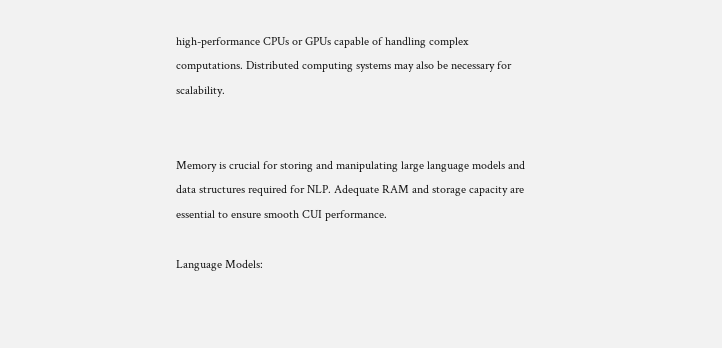high-performance CPUs or GPUs capable of handling complex computations. Distributed computing systems may also be necessary for scalability.


Memory is crucial for storing and manipulating large language models and data structures required for NLP. Adequate RAM and storage capacity are essential to ensure smooth CUI performance.

Language Models: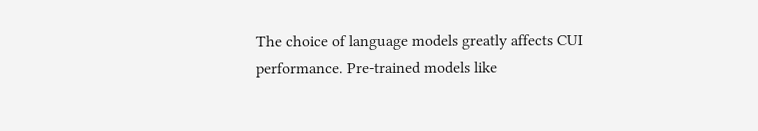The choice of language models greatly affects CUI performance. Pre-trained models like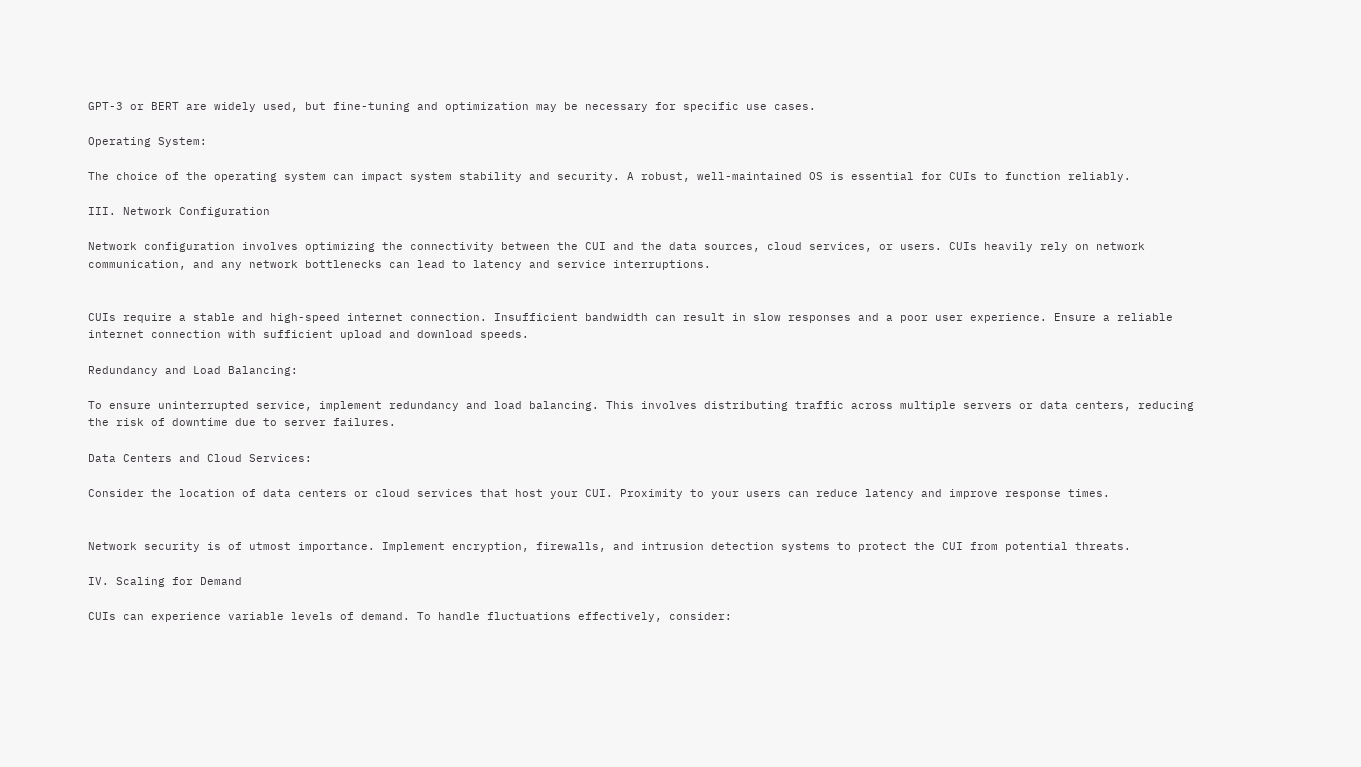GPT-3 or BERT are widely used, but fine-tuning and optimization may be necessary for specific use cases.

Operating System:

The choice of the operating system can impact system stability and security. A robust, well-maintained OS is essential for CUIs to function reliably.

III. Network Configuration

Network configuration involves optimizing the connectivity between the CUI and the data sources, cloud services, or users. CUIs heavily rely on network communication, and any network bottlenecks can lead to latency and service interruptions.


CUIs require a stable and high-speed internet connection. Insufficient bandwidth can result in slow responses and a poor user experience. Ensure a reliable internet connection with sufficient upload and download speeds.

Redundancy and Load Balancing:

To ensure uninterrupted service, implement redundancy and load balancing. This involves distributing traffic across multiple servers or data centers, reducing the risk of downtime due to server failures.

Data Centers and Cloud Services:

Consider the location of data centers or cloud services that host your CUI. Proximity to your users can reduce latency and improve response times.


Network security is of utmost importance. Implement encryption, firewalls, and intrusion detection systems to protect the CUI from potential threats.

IV. Scaling for Demand

CUIs can experience variable levels of demand. To handle fluctuations effectively, consider: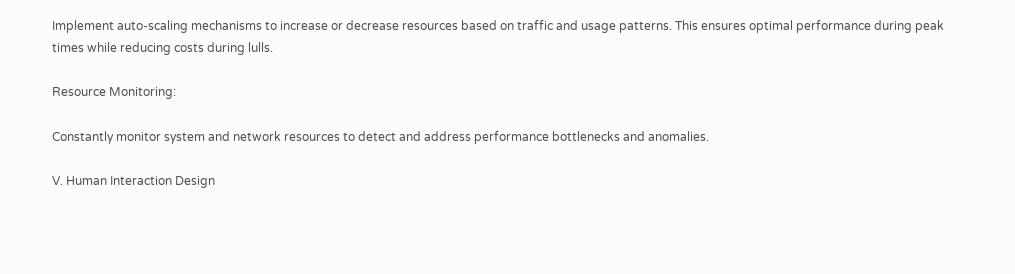Implement auto-scaling mechanisms to increase or decrease resources based on traffic and usage patterns. This ensures optimal performance during peak times while reducing costs during lulls.

Resource Monitoring:

Constantly monitor system and network resources to detect and address performance bottlenecks and anomalies.

V. Human Interaction Design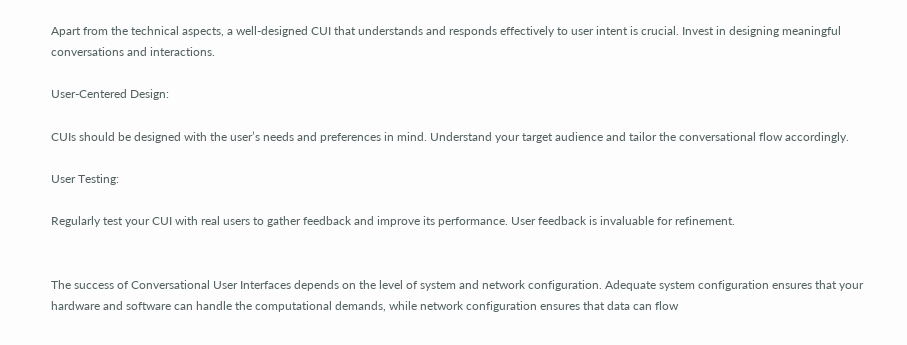Apart from the technical aspects, a well-designed CUI that understands and responds effectively to user intent is crucial. Invest in designing meaningful conversations and interactions.

User-Centered Design:

CUIs should be designed with the user’s needs and preferences in mind. Understand your target audience and tailor the conversational flow accordingly.

User Testing:

Regularly test your CUI with real users to gather feedback and improve its performance. User feedback is invaluable for refinement.


The success of Conversational User Interfaces depends on the level of system and network configuration. Adequate system configuration ensures that your hardware and software can handle the computational demands, while network configuration ensures that data can flow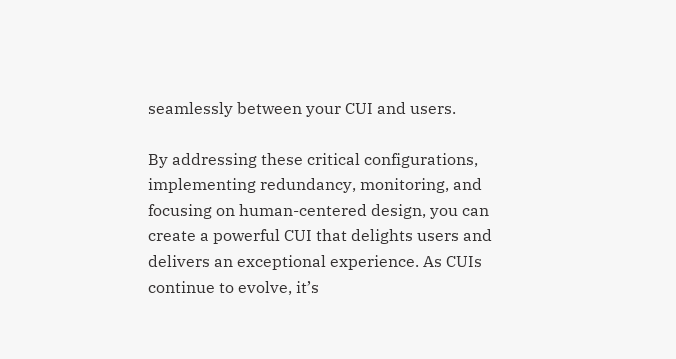seamlessly between your CUI and users.

By addressing these critical configurations, implementing redundancy, monitoring, and focusing on human-centered design, you can create a powerful CUI that delights users and delivers an exceptional experience. As CUIs continue to evolve, it’s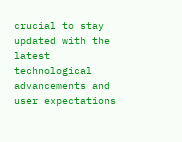crucial to stay updated with the latest technological advancements and user expectations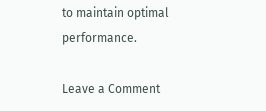to maintain optimal performance.

Leave a Comment